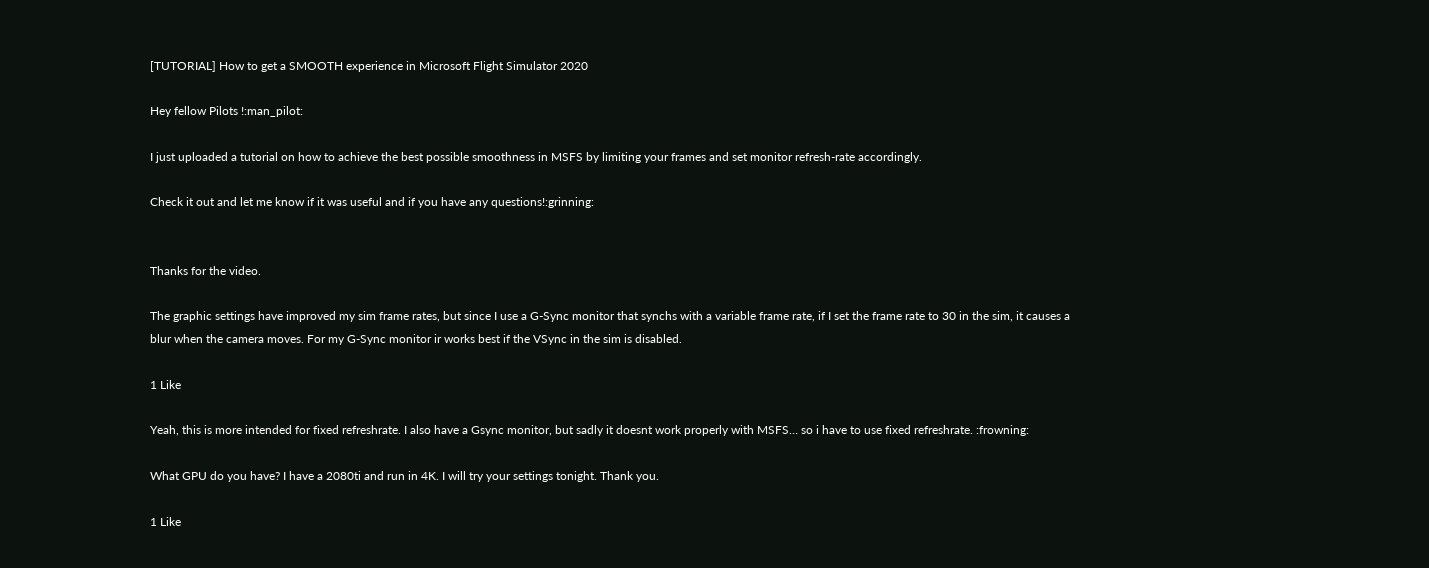[TUTORIAL] How to get a SMOOTH experience in Microsoft Flight Simulator 2020

Hey fellow Pilots !:man_pilot:

I just uploaded a tutorial on how to achieve the best possible smoothness in MSFS by limiting your frames and set monitor refresh-rate accordingly.

Check it out and let me know if it was useful and if you have any questions!:grinning:


Thanks for the video.

The graphic settings have improved my sim frame rates, but since I use a G-Sync monitor that synchs with a variable frame rate, if I set the frame rate to 30 in the sim, it causes a blur when the camera moves. For my G-Sync monitor ir works best if the VSync in the sim is disabled.

1 Like

Yeah, this is more intended for fixed refreshrate. I also have a Gsync monitor, but sadly it doesnt work properly with MSFS… so i have to use fixed refreshrate. :frowning:

What GPU do you have? I have a 2080ti and run in 4K. I will try your settings tonight. Thank you.

1 Like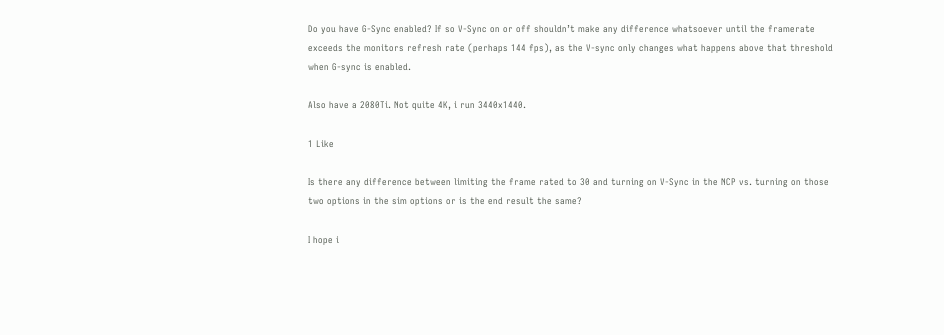Do you have G-Sync enabled? If so V-Sync on or off shouldn’t make any difference whatsoever until the framerate exceeds the monitors refresh rate (perhaps 144 fps), as the V-sync only changes what happens above that threshold when G-sync is enabled.

Also have a 2080Ti. Not quite 4K, i run 3440x1440.

1 Like

Is there any difference between limiting the frame rated to 30 and turning on V-Sync in the NCP vs. turning on those two options in the sim options or is the end result the same?

I hope i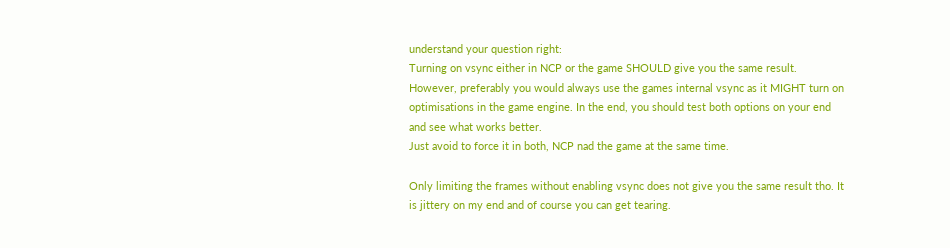understand your question right:
Turning on vsync either in NCP or the game SHOULD give you the same result. However, preferably you would always use the games internal vsync as it MIGHT turn on optimisations in the game engine. In the end, you should test both options on your end and see what works better.
Just avoid to force it in both, NCP nad the game at the same time.

Only limiting the frames without enabling vsync does not give you the same result tho. It is jittery on my end and of course you can get tearing.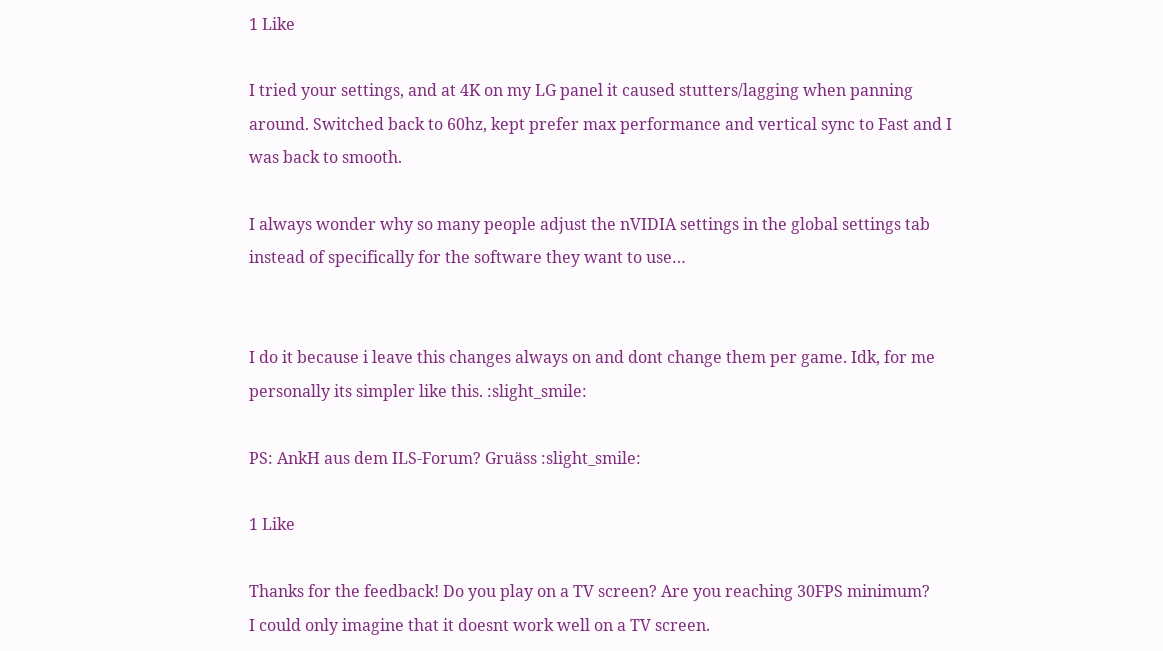1 Like

I tried your settings, and at 4K on my LG panel it caused stutters/lagging when panning around. Switched back to 60hz, kept prefer max performance and vertical sync to Fast and I was back to smooth.

I always wonder why so many people adjust the nVIDIA settings in the global settings tab instead of specifically for the software they want to use…


I do it because i leave this changes always on and dont change them per game. Idk, for me personally its simpler like this. :slight_smile:

PS: AnkH aus dem ILS-Forum? Gruäss :slight_smile:

1 Like

Thanks for the feedback! Do you play on a TV screen? Are you reaching 30FPS minimum?
I could only imagine that it doesnt work well on a TV screen.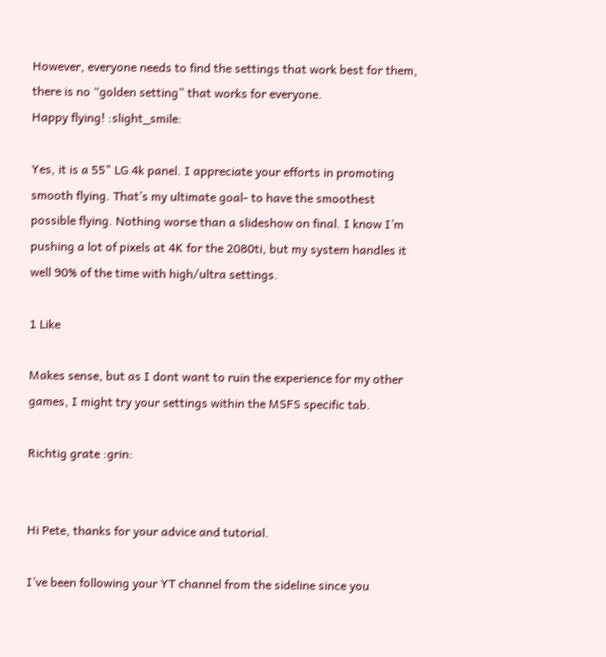However, everyone needs to find the settings that work best for them, there is no “golden setting” that works for everyone.
Happy flying! :slight_smile:

Yes, it is a 55" LG 4k panel. I appreciate your efforts in promoting smooth flying. That’s my ultimate goal- to have the smoothest possible flying. Nothing worse than a slideshow on final. I know I’m pushing a lot of pixels at 4K for the 2080ti, but my system handles it well 90% of the time with high/ultra settings.

1 Like

Makes sense, but as I dont want to ruin the experience for my other games, I might try your settings within the MSFS specific tab.

Richtig grate :grin:


Hi Pete, thanks for your advice and tutorial.

I’ve been following your YT channel from the sideline since you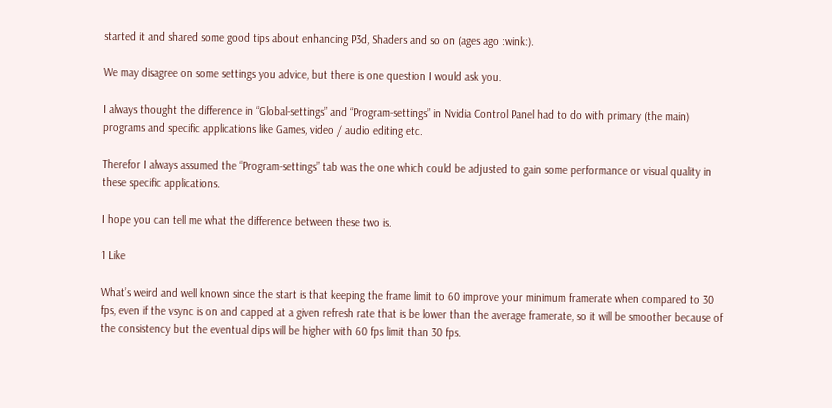started it and shared some good tips about enhancing P3d, Shaders and so on (ages ago :wink:).

We may disagree on some settings you advice, but there is one question I would ask you.

I always thought the difference in “Global-settings” and “Program-settings” in Nvidia Control Panel had to do with primary (the main) programs and specific applications like Games, video / audio editing etc.

Therefor I always assumed the “Program-settings” tab was the one which could be adjusted to gain some performance or visual quality in these specific applications.

I hope you can tell me what the difference between these two is.

1 Like

What’s weird and well known since the start is that keeping the frame limit to 60 improve your minimum framerate when compared to 30 fps, even if the vsync is on and capped at a given refresh rate that is be lower than the average framerate, so it will be smoother because of the consistency but the eventual dips will be higher with 60 fps limit than 30 fps.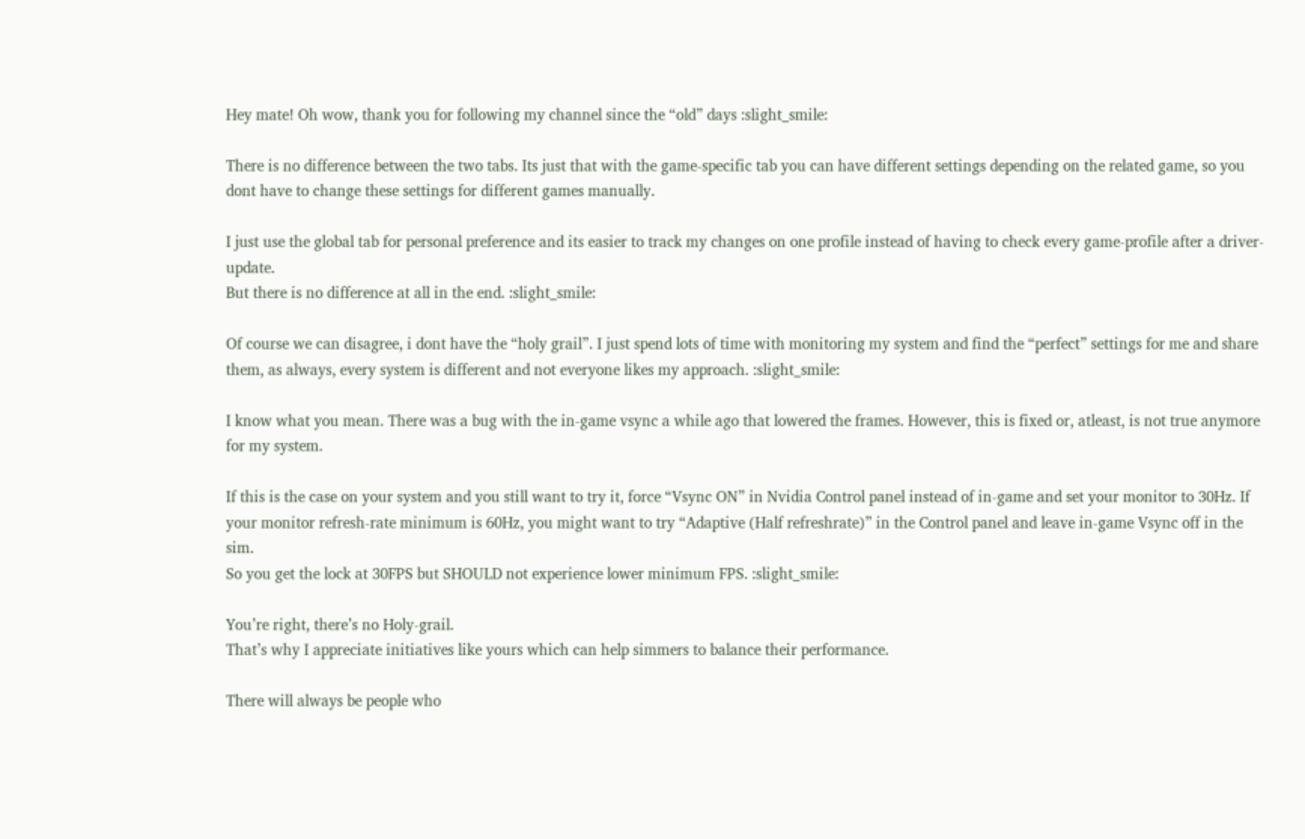Hey mate! Oh wow, thank you for following my channel since the “old” days :slight_smile:

There is no difference between the two tabs. Its just that with the game-specific tab you can have different settings depending on the related game, so you dont have to change these settings for different games manually.

I just use the global tab for personal preference and its easier to track my changes on one profile instead of having to check every game-profile after a driver-update.
But there is no difference at all in the end. :slight_smile:

Of course we can disagree, i dont have the “holy grail”. I just spend lots of time with monitoring my system and find the “perfect” settings for me and share them, as always, every system is different and not everyone likes my approach. :slight_smile:

I know what you mean. There was a bug with the in-game vsync a while ago that lowered the frames. However, this is fixed or, atleast, is not true anymore for my system.

If this is the case on your system and you still want to try it, force “Vsync ON” in Nvidia Control panel instead of in-game and set your monitor to 30Hz. If your monitor refresh-rate minimum is 60Hz, you might want to try “Adaptive (Half refreshrate)” in the Control panel and leave in-game Vsync off in the sim.
So you get the lock at 30FPS but SHOULD not experience lower minimum FPS. :slight_smile:

You’re right, there’s no Holy-grail.
That’s why I appreciate initiatives like yours which can help simmers to balance their performance.

There will always be people who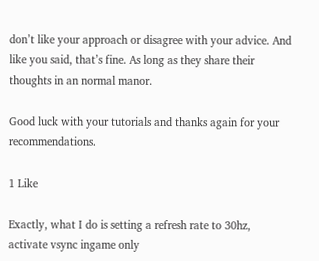don’t like your approach or disagree with your advice. And like you said, that’s fine. As long as they share their thoughts in an normal manor.

Good luck with your tutorials and thanks again for your recommendations.

1 Like

Exactly, what I do is setting a refresh rate to 30hz, activate vsync ingame only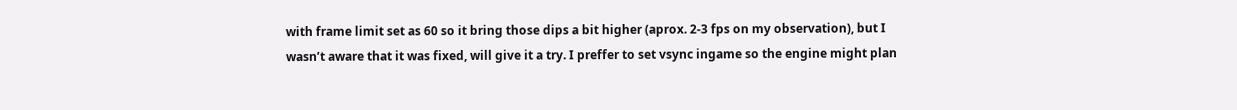with frame limit set as 60 so it bring those dips a bit higher (aprox. 2-3 fps on my observation), but I wasn’t aware that it was fixed, will give it a try. I preffer to set vsync ingame so the engine might plan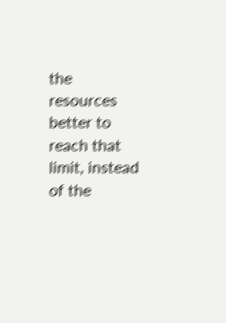the resources better to reach that limit, instead of the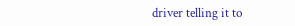driver telling it to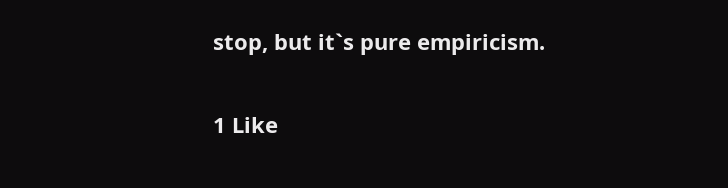stop, but it`s pure empiricism.

1 Like